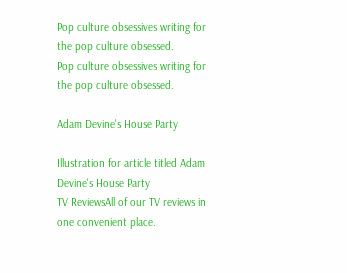Pop culture obsessives writing for the pop culture obsessed.
Pop culture obsessives writing for the pop culture obsessed.

Adam Devine's House Party

Illustration for article titled Adam Devine's House Party
TV ReviewsAll of our TV reviews in one convenient place.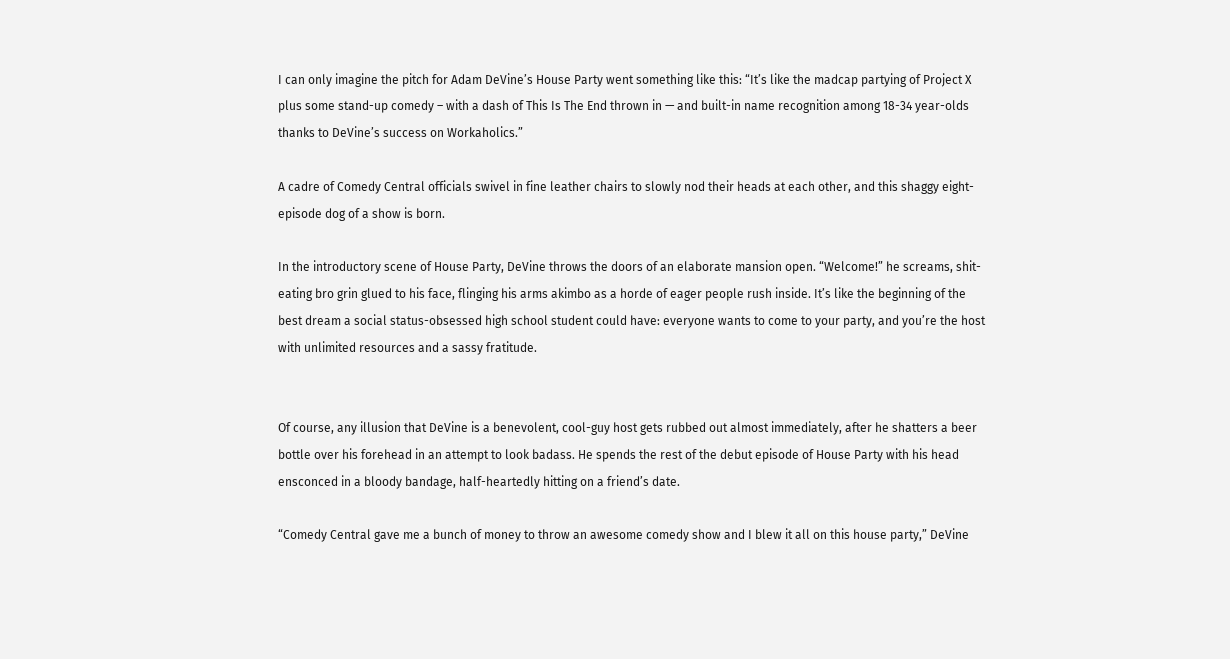I can only imagine the pitch for Adam DeVine’s House Party went something like this: “It’s like the madcap partying of Project X plus some stand-up comedy – with a dash of This Is The End thrown in — and built-in name recognition among 18-34 year-olds thanks to DeVine’s success on Workaholics.”

A cadre of Comedy Central officials swivel in fine leather chairs to slowly nod their heads at each other, and this shaggy eight-episode dog of a show is born.

In the introductory scene of House Party, DeVine throws the doors of an elaborate mansion open. “Welcome!” he screams, shit-eating bro grin glued to his face, flinging his arms akimbo as a horde of eager people rush inside. It’s like the beginning of the best dream a social status-obsessed high school student could have: everyone wants to come to your party, and you’re the host with unlimited resources and a sassy fratitude.


Of course, any illusion that DeVine is a benevolent, cool-guy host gets rubbed out almost immediately, after he shatters a beer bottle over his forehead in an attempt to look badass. He spends the rest of the debut episode of House Party with his head ensconced in a bloody bandage, half-heartedly hitting on a friend’s date.

“Comedy Central gave me a bunch of money to throw an awesome comedy show and I blew it all on this house party,” DeVine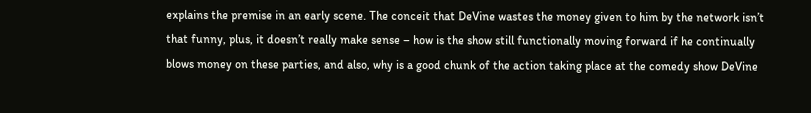explains the premise in an early scene. The conceit that DeVine wastes the money given to him by the network isn’t that funny, plus, it doesn’t really make sense – how is the show still functionally moving forward if he continually blows money on these parties, and also, why is a good chunk of the action taking place at the comedy show DeVine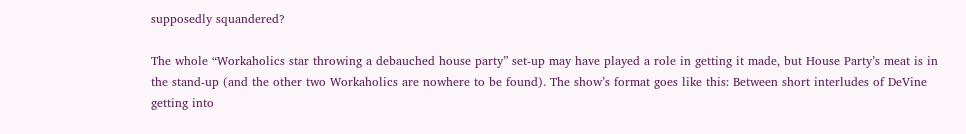supposedly squandered?

The whole “Workaholics star throwing a debauched house party” set-up may have played a role in getting it made, but House Party’s meat is in the stand-up (and the other two Workaholics are nowhere to be found). The show’s format goes like this: Between short interludes of DeVine getting into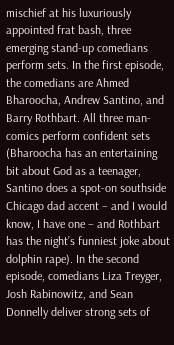mischief at his luxuriously appointed frat bash, three emerging stand-up comedians perform sets. In the first episode, the comedians are Ahmed Bharoocha, Andrew Santino, and Barry Rothbart. All three man-comics perform confident sets (Bharoocha has an entertaining bit about God as a teenager, Santino does a spot-on southside Chicago dad accent – and I would know, I have one – and Rothbart has the night’s funniest joke about dolphin rape). In the second episode, comedians Liza Treyger, Josh Rabinowitz, and Sean Donnelly deliver strong sets of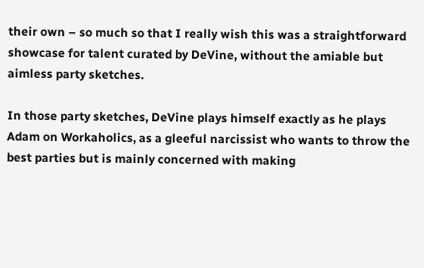their own – so much so that I really wish this was a straightforward showcase for talent curated by DeVine, without the amiable but aimless party sketches.

In those party sketches, DeVine plays himself exactly as he plays Adam on Workaholics, as a gleeful narcissist who wants to throw the best parties but is mainly concerned with making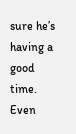sure he’s having a good time. Even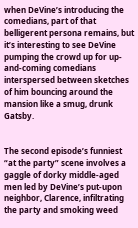when DeVine’s introducing the comedians, part of that belligerent persona remains, but it’s interesting to see DeVine pumping the crowd up for up-and-coming comedians interspersed between sketches of him bouncing around the mansion like a smug, drunk Gatsby.


The second episode’s funniest “at the party” scene involves a gaggle of dorky middle-aged men led by DeVine’s put-upon neighbor, Clarence, infiltrating the party and smoking weed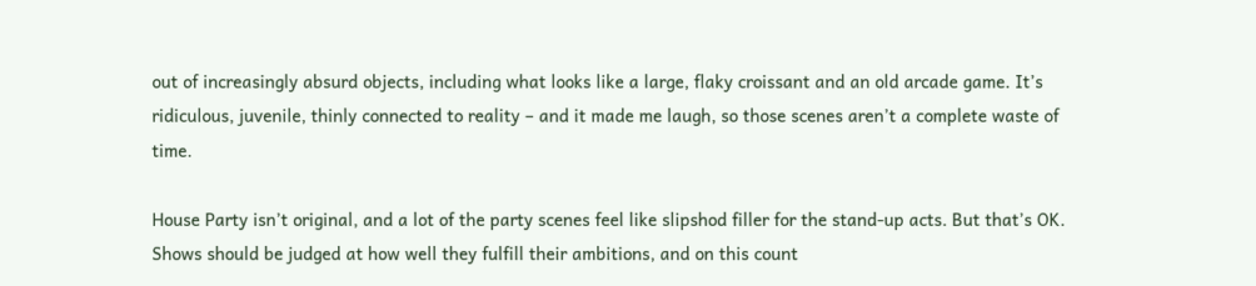out of increasingly absurd objects, including what looks like a large, flaky croissant and an old arcade game. It’s ridiculous, juvenile, thinly connected to reality – and it made me laugh, so those scenes aren’t a complete waste of time.

House Party isn’t original, and a lot of the party scenes feel like slipshod filler for the stand-up acts. But that’s OK. Shows should be judged at how well they fulfill their ambitions, and on this count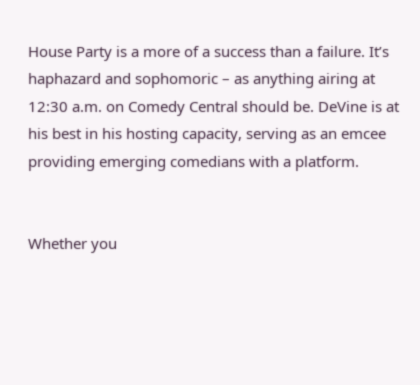House Party is a more of a success than a failure. It’s haphazard and sophomoric – as anything airing at 12:30 a.m. on Comedy Central should be. DeVine is at his best in his hosting capacity, serving as an emcee providing emerging comedians with a platform.


Whether you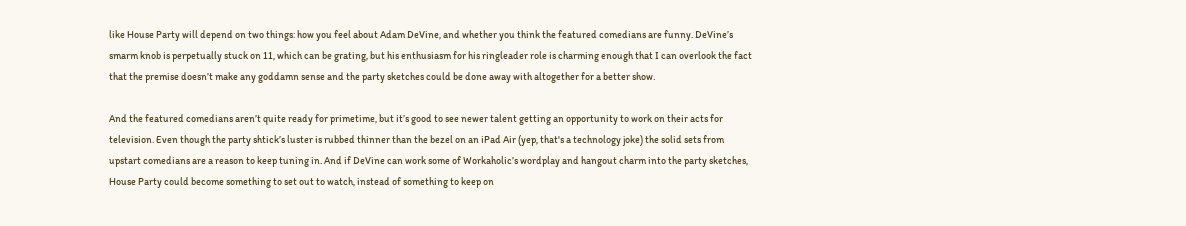like House Party will depend on two things: how you feel about Adam DeVine, and whether you think the featured comedians are funny. DeVine’s smarm knob is perpetually stuck on 11, which can be grating, but his enthusiasm for his ringleader role is charming enough that I can overlook the fact that the premise doesn’t make any goddamn sense and the party sketches could be done away with altogether for a better show.

And the featured comedians aren’t quite ready for primetime, but it’s good to see newer talent getting an opportunity to work on their acts for television. Even though the party shtick’s luster is rubbed thinner than the bezel on an iPad Air (yep, that's a technology joke) the solid sets from upstart comedians are a reason to keep tuning in. And if DeVine can work some of Workaholic’s wordplay and hangout charm into the party sketches, House Party could become something to set out to watch, instead of something to keep on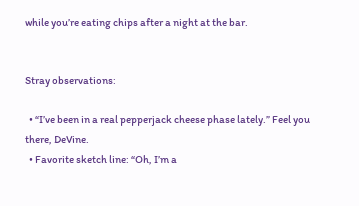while you’re eating chips after a night at the bar.


Stray observations:

  • “I’ve been in a real pepperjack cheese phase lately.” Feel you there, DeVine.
  • Favorite sketch line: “Oh, I’m a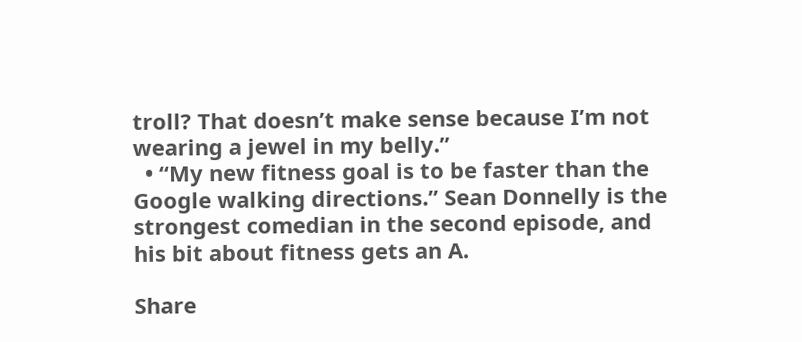troll? That doesn’t make sense because I’m not wearing a jewel in my belly.”
  • “My new fitness goal is to be faster than the Google walking directions.” Sean Donnelly is the strongest comedian in the second episode, and his bit about fitness gets an A.

Share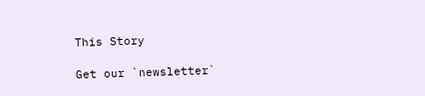This Story

Get our `newsletter`